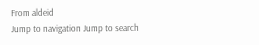From aldeid
Jump to navigation Jump to search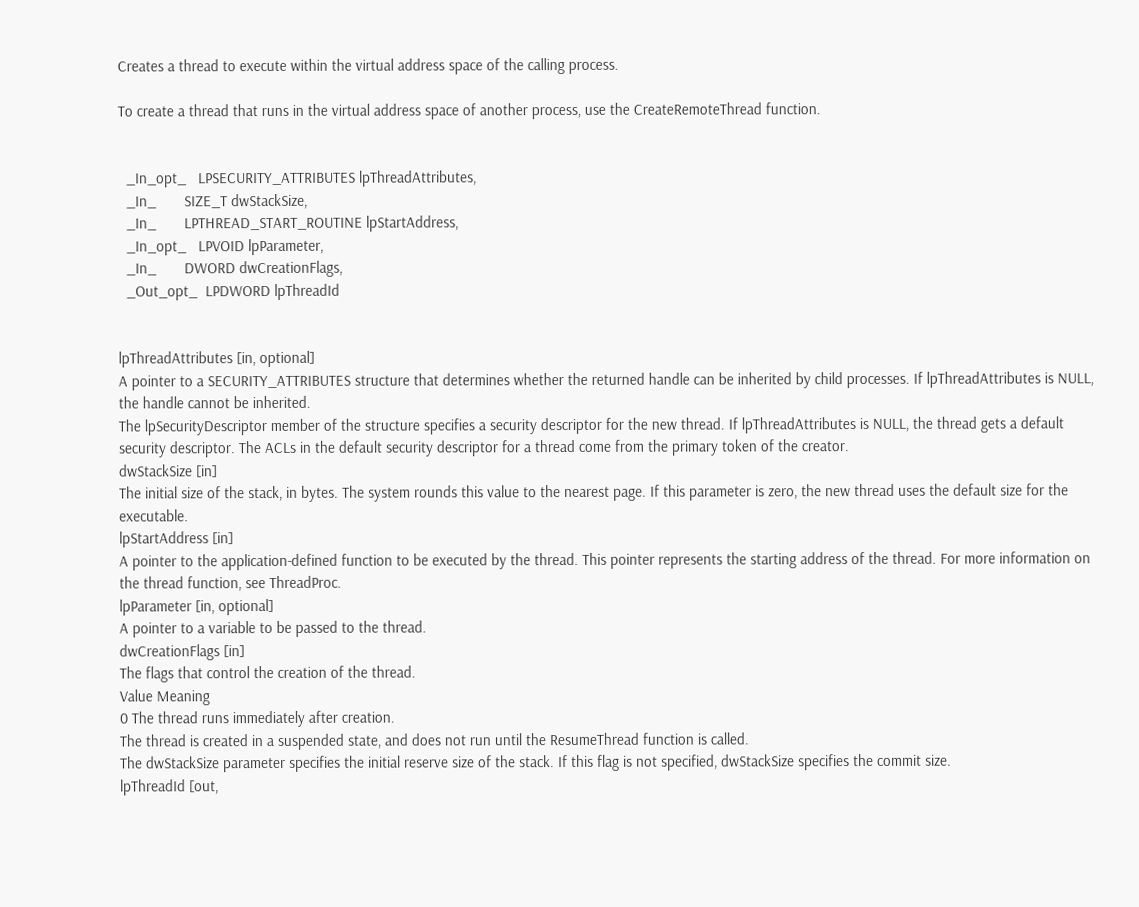Creates a thread to execute within the virtual address space of the calling process.

To create a thread that runs in the virtual address space of another process, use the CreateRemoteThread function.


  _In_opt_   LPSECURITY_ATTRIBUTES lpThreadAttributes,
  _In_       SIZE_T dwStackSize,
  _In_       LPTHREAD_START_ROUTINE lpStartAddress,
  _In_opt_   LPVOID lpParameter,
  _In_       DWORD dwCreationFlags,
  _Out_opt_  LPDWORD lpThreadId


lpThreadAttributes [in, optional]
A pointer to a SECURITY_ATTRIBUTES structure that determines whether the returned handle can be inherited by child processes. If lpThreadAttributes is NULL, the handle cannot be inherited.
The lpSecurityDescriptor member of the structure specifies a security descriptor for the new thread. If lpThreadAttributes is NULL, the thread gets a default security descriptor. The ACLs in the default security descriptor for a thread come from the primary token of the creator.
dwStackSize [in]
The initial size of the stack, in bytes. The system rounds this value to the nearest page. If this parameter is zero, the new thread uses the default size for the executable.
lpStartAddress [in]
A pointer to the application-defined function to be executed by the thread. This pointer represents the starting address of the thread. For more information on the thread function, see ThreadProc.
lpParameter [in, optional]
A pointer to a variable to be passed to the thread.
dwCreationFlags [in]
The flags that control the creation of the thread.
Value Meaning
0 The thread runs immediately after creation.
The thread is created in a suspended state, and does not run until the ResumeThread function is called.
The dwStackSize parameter specifies the initial reserve size of the stack. If this flag is not specified, dwStackSize specifies the commit size.
lpThreadId [out,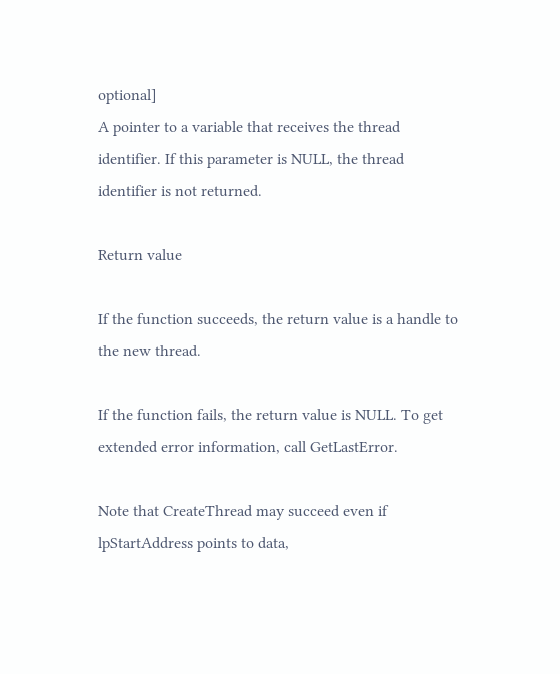optional]
A pointer to a variable that receives the thread identifier. If this parameter is NULL, the thread identifier is not returned.

Return value

If the function succeeds, the return value is a handle to the new thread.

If the function fails, the return value is NULL. To get extended error information, call GetLastError.

Note that CreateThread may succeed even if lpStartAddress points to data,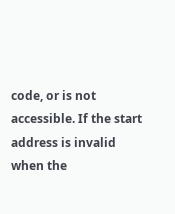code, or is not accessible. If the start address is invalid when the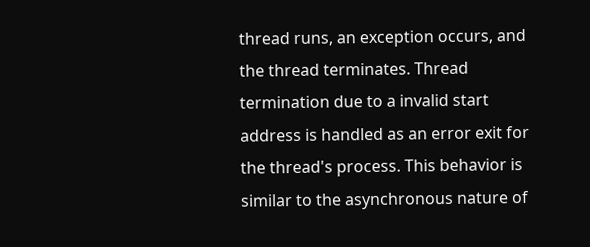thread runs, an exception occurs, and the thread terminates. Thread termination due to a invalid start address is handled as an error exit for the thread's process. This behavior is similar to the asynchronous nature of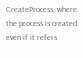CreateProcess, where the process is created even if it refers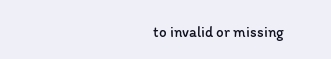to invalid or missing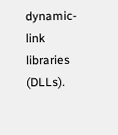dynamic-link libraries (DLLs).